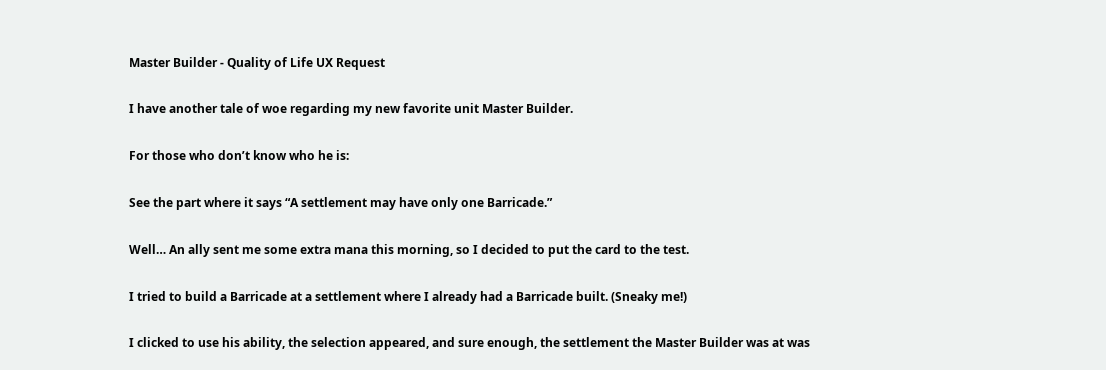Master Builder - Quality of Life UX Request

I have another tale of woe regarding my new favorite unit Master Builder.

For those who don’t know who he is:

See the part where it says “A settlement may have only one Barricade.”

Well… An ally sent me some extra mana this morning, so I decided to put the card to the test.

I tried to build a Barricade at a settlement where I already had a Barricade built. (Sneaky me!)

I clicked to use his ability, the selection appeared, and sure enough, the settlement the Master Builder was at was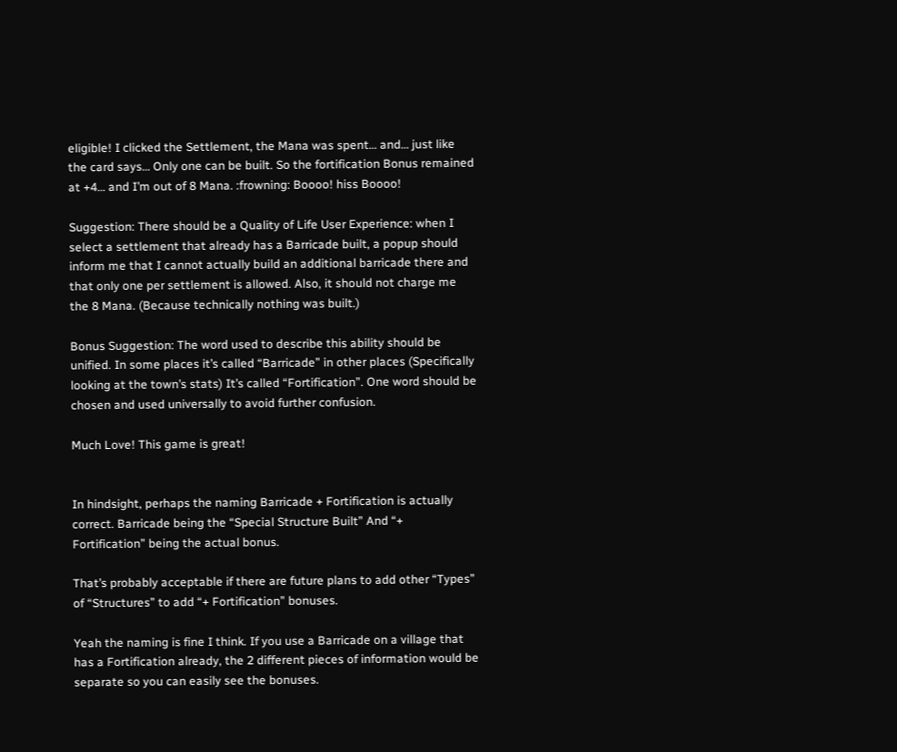eligible! I clicked the Settlement, the Mana was spent… and… just like the card says… Only one can be built. So the fortification Bonus remained at +4… and I’m out of 8 Mana. :frowning: Boooo! hiss Boooo!

Suggestion: There should be a Quality of Life User Experience: when I select a settlement that already has a Barricade built, a popup should inform me that I cannot actually build an additional barricade there and that only one per settlement is allowed. Also, it should not charge me the 8 Mana. (Because technically nothing was built.)

Bonus Suggestion: The word used to describe this ability should be unified. In some places it’s called “Barricade” in other places (Specifically looking at the town’s stats) It’s called “Fortification”. One word should be chosen and used universally to avoid further confusion.

Much Love! This game is great!


In hindsight, perhaps the naming Barricade + Fortification is actually correct. Barricade being the “Special Structure Built” And “+ Fortification” being the actual bonus.

That’s probably acceptable if there are future plans to add other “Types” of “Structures” to add “+ Fortification” bonuses.

Yeah the naming is fine I think. If you use a Barricade on a village that has a Fortification already, the 2 different pieces of information would be separate so you can easily see the bonuses.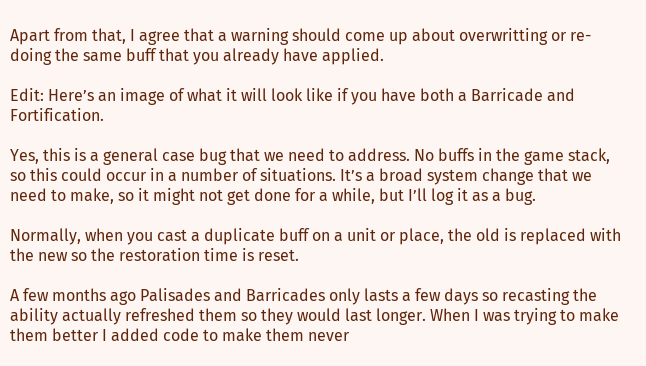Apart from that, I agree that a warning should come up about overwritting or re-doing the same buff that you already have applied.

Edit: Here’s an image of what it will look like if you have both a Barricade and Fortification.

Yes, this is a general case bug that we need to address. No buffs in the game stack, so this could occur in a number of situations. It’s a broad system change that we need to make, so it might not get done for a while, but I’ll log it as a bug.

Normally, when you cast a duplicate buff on a unit or place, the old is replaced with the new so the restoration time is reset.

A few months ago Palisades and Barricades only lasts a few days so recasting the ability actually refreshed them so they would last longer. When I was trying to make them better I added code to make them never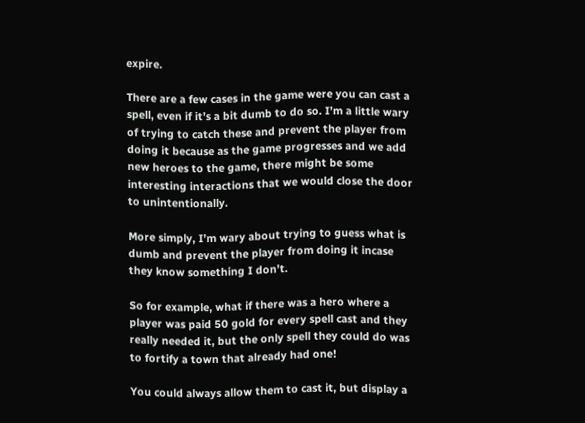expire.

There are a few cases in the game were you can cast a spell, even if it’s a bit dumb to do so. I’m a little wary of trying to catch these and prevent the player from doing it because as the game progresses and we add new heroes to the game, there might be some interesting interactions that we would close the door to unintentionally.

More simply, I’m wary about trying to guess what is dumb and prevent the player from doing it incase they know something I don’t.

So for example, what if there was a hero where a player was paid 50 gold for every spell cast and they really needed it, but the only spell they could do was to fortify a town that already had one!

You could always allow them to cast it, but display a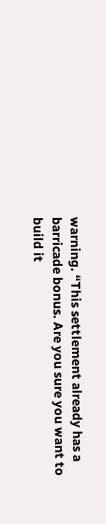warning. “This settlement already has a barricade bonus. Are you sure you want to build it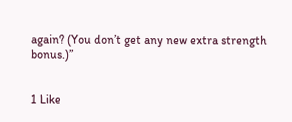again? (You don’t get any new extra strength bonus.)”


1 Like